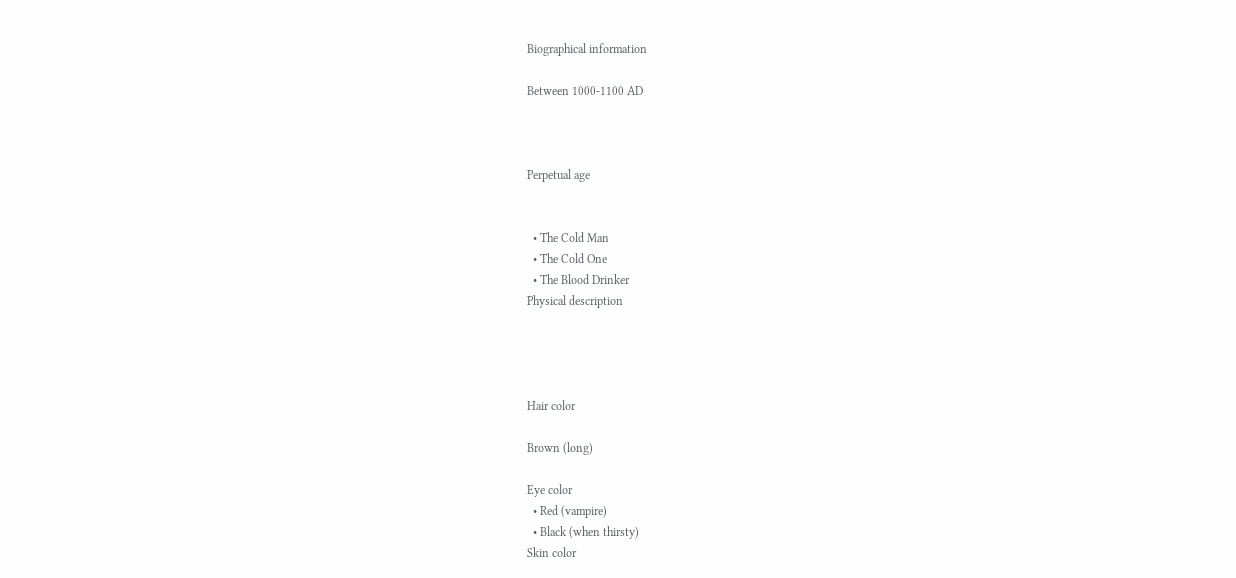Biographical information

Between 1000-1100 AD



Perpetual age


  • The Cold Man
  • The Cold One
  • The Blood Drinker
Physical description




Hair color

Brown (long)

Eye color
  • Red (vampire)
  • Black (when thirsty)
Skin color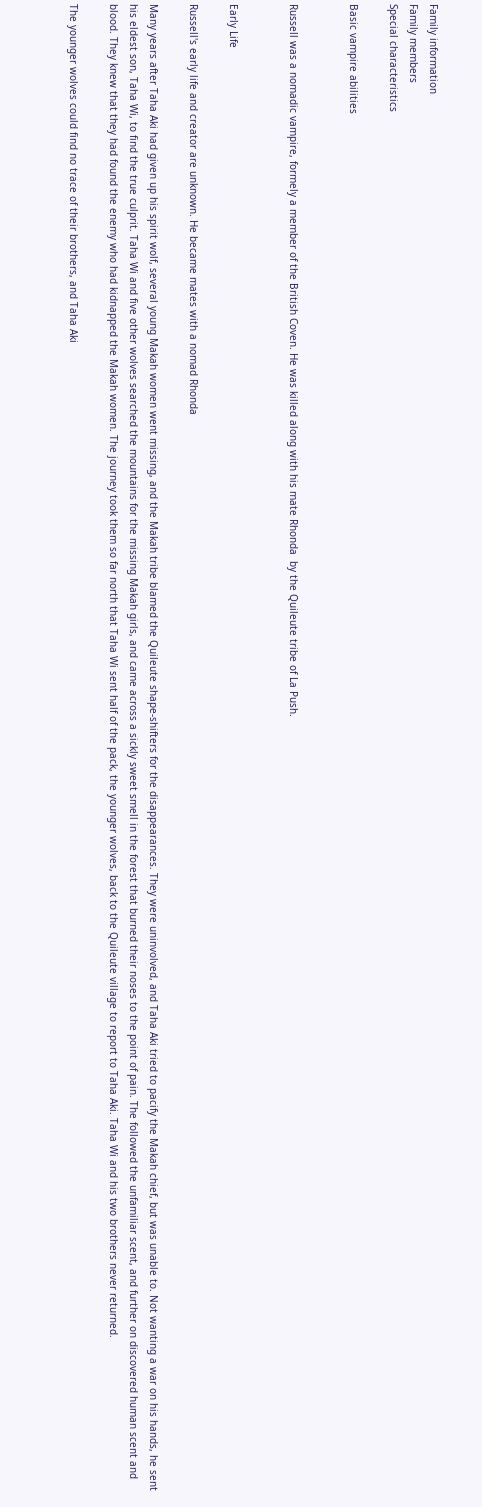Family information
Family members
Special characteristics

Basic vampire abilities


Russell was a nomadic vampire, formely a member of the British Coven. He was killed along with his mate Rhonda  by the Quileute tribe of La Push.


Early Life

Russell's early life and creator are unknown. He became mates with a nomad Rhonda

Many years after Taha Aki had given up his spirit wolf, several young Makah women went missing, and the Makah tribe blamed the Quileute shape-shifters for the disappearances. They were uninvolved, and Taha Aki tried to pacify the Makah chief, but was unable to. Not wanting a war on his hands, he sent his eldest son, Taha Wi, to find the true culprit. Taha Wi and five other wolves searched the mountains for the missing Makah girls, and came across a sickly sweet smell in the forest that burned their noses to the point of pain. The followed the unfamiliar scent, and further on discovered human scent and blood. They knew that they had found the enemy who had kidnapped the Makah women. The journey took them so far north that Taha Wi sent half of the pack, the younger wolves, back to the Quileute village to report to Taha Aki. Taha Wi and his two brothers never returned.

The younger wolves could find no trace of their brothers, and Taha Aki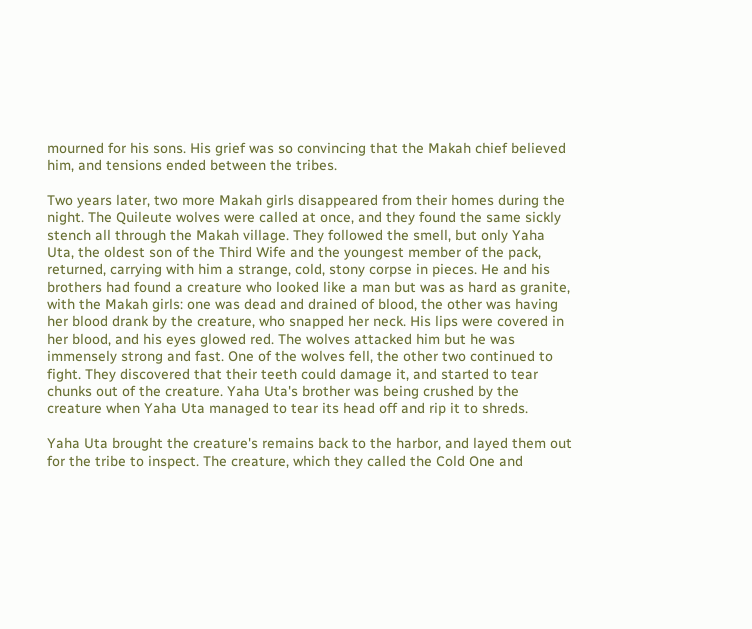mourned for his sons. His grief was so convincing that the Makah chief believed him, and tensions ended between the tribes.

Two years later, two more Makah girls disappeared from their homes during the night. The Quileute wolves were called at once, and they found the same sickly stench all through the Makah village. They followed the smell, but only Yaha Uta, the oldest son of the Third Wife and the youngest member of the pack, returned, carrying with him a strange, cold, stony corpse in pieces. He and his brothers had found a creature who looked like a man but was as hard as granite, with the Makah girls: one was dead and drained of blood, the other was having her blood drank by the creature, who snapped her neck. His lips were covered in her blood, and his eyes glowed red. The wolves attacked him but he was immensely strong and fast. One of the wolves fell, the other two continued to fight. They discovered that their teeth could damage it, and started to tear chunks out of the creature. Yaha Uta's brother was being crushed by the creature when Yaha Uta managed to tear its head off and rip it to shreds.

Yaha Uta brought the creature's remains back to the harbor, and layed them out for the tribe to inspect. The creature, which they called the Cold One and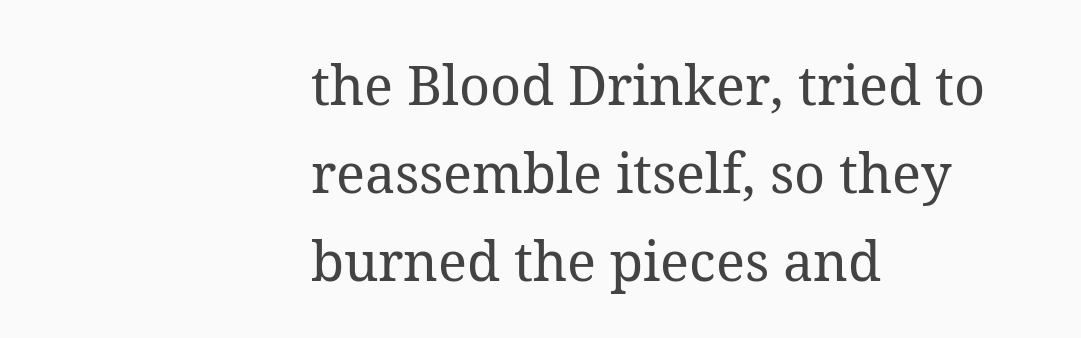the Blood Drinker, tried to reassemble itself, so they burned the pieces and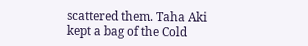scattered them. Taha Aki kept a bag of the Cold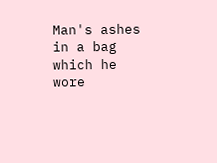Man's ashes in a bag which he wore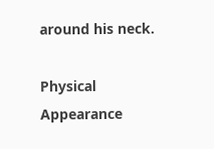around his neck.

Physical Appearance